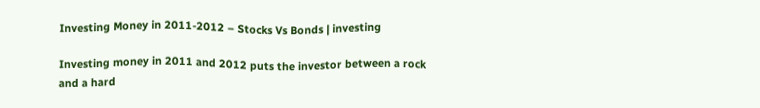Investing Money in 2011-2012 – Stocks Vs Bonds | investing

Investing money in 2011 and 2012 puts the investor between a rock and a hard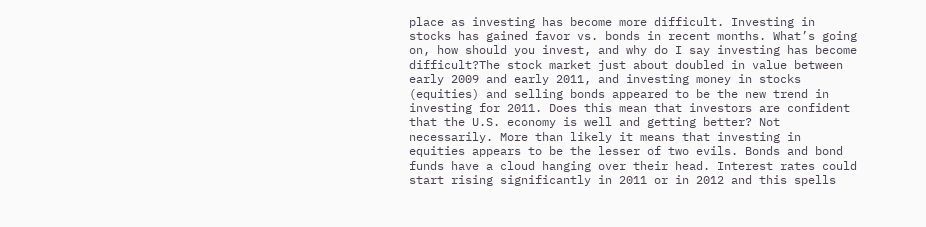place as investing has become more difficult. Investing in stocks has gained favor vs. bonds in recent months. What’s going on, how should you invest, and why do I say investing has become difficult?The stock market just about doubled in value between early 2009 and early 2011, and investing money in stocks (equities) and selling bonds appeared to be the new trend in investing for 2011. Does this mean that investors are confident that the U.S. economy is well and getting better? Not necessarily. More than likely it means that investing in equities appears to be the lesser of two evils. Bonds and bond funds have a cloud hanging over their head. Interest rates could start rising significantly in 2011 or in 2012 and this spells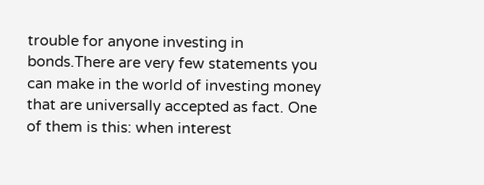trouble for anyone investing in bonds.There are very few statements you can make in the world of investing money that are universally accepted as fact. One of them is this: when interest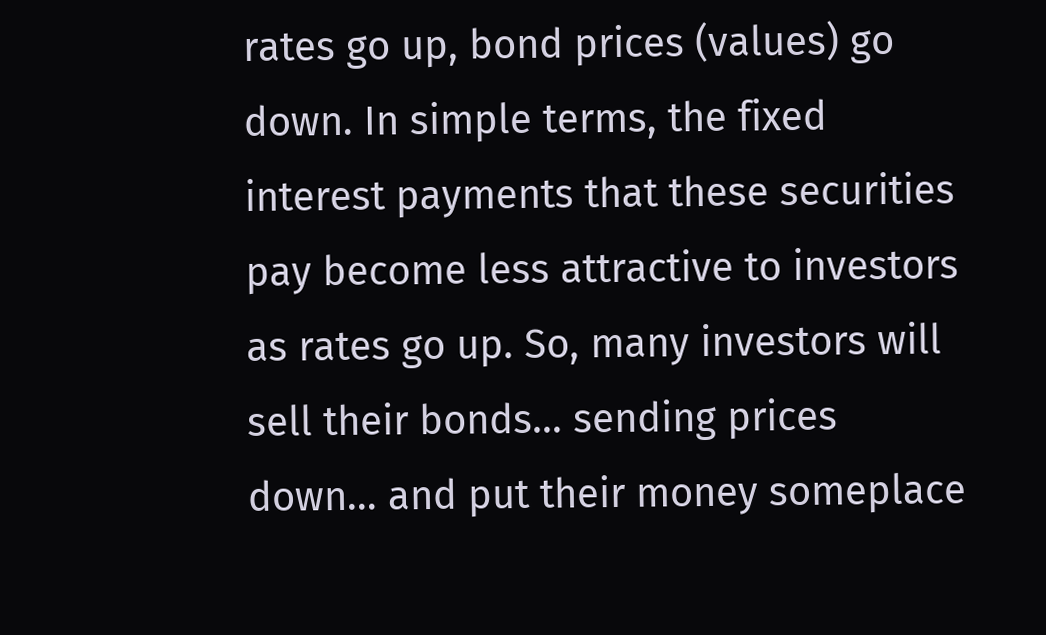rates go up, bond prices (values) go down. In simple terms, the fixed interest payments that these securities pay become less attractive to investors as rates go up. So, many investors will sell their bonds… sending prices down… and put their money someplace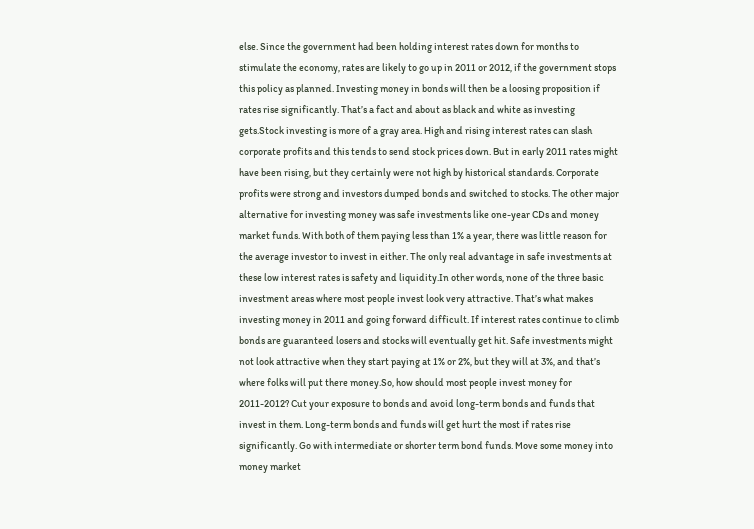else. Since the government had been holding interest rates down for months to stimulate the economy, rates are likely to go up in 2011 or 2012, if the government stops this policy as planned. Investing money in bonds will then be a loosing proposition if rates rise significantly. That’s a fact and about as black and white as investing gets.Stock investing is more of a gray area. High and rising interest rates can slash corporate profits and this tends to send stock prices down. But in early 2011 rates might have been rising, but they certainly were not high by historical standards. Corporate profits were strong and investors dumped bonds and switched to stocks. The other major alternative for investing money was safe investments like one-year CDs and money market funds. With both of them paying less than 1% a year, there was little reason for the average investor to invest in either. The only real advantage in safe investments at these low interest rates is safety and liquidity.In other words, none of the three basic investment areas where most people invest look very attractive. That’s what makes investing money in 2011 and going forward difficult. If interest rates continue to climb bonds are guaranteed losers and stocks will eventually get hit. Safe investments might not look attractive when they start paying at 1% or 2%, but they will at 3%, and that’s where folks will put there money.So, how should most people invest money for 2011-2012? Cut your exposure to bonds and avoid long-term bonds and funds that invest in them. Long-term bonds and funds will get hurt the most if rates rise significantly. Go with intermediate or shorter term bond funds. Move some money into money market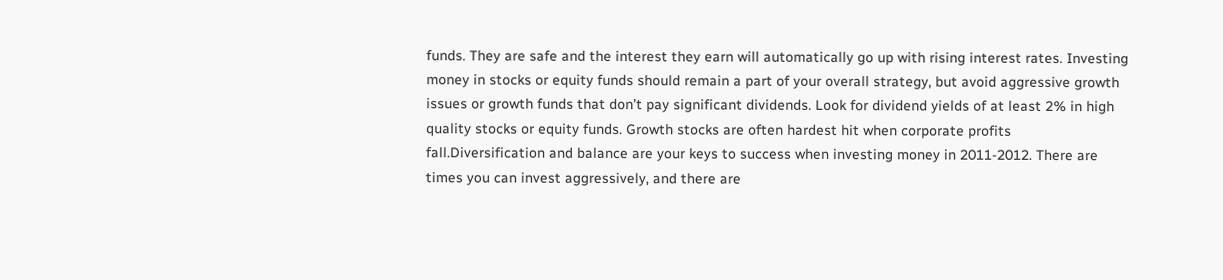funds. They are safe and the interest they earn will automatically go up with rising interest rates. Investing money in stocks or equity funds should remain a part of your overall strategy, but avoid aggressive growth issues or growth funds that don’t pay significant dividends. Look for dividend yields of at least 2% in high quality stocks or equity funds. Growth stocks are often hardest hit when corporate profits fall.Diversification and balance are your keys to success when investing money in 2011-2012. There are times you can invest aggressively, and there are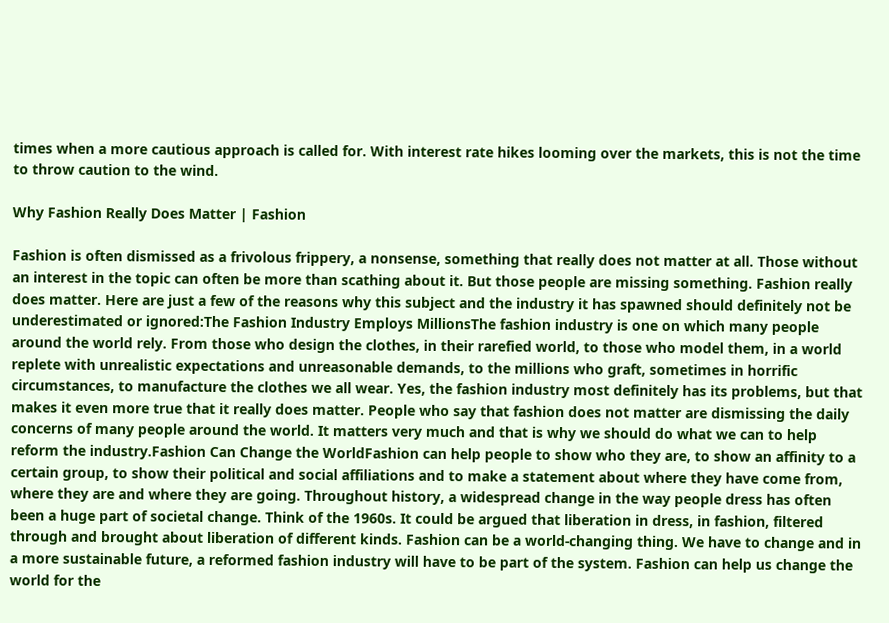times when a more cautious approach is called for. With interest rate hikes looming over the markets, this is not the time to throw caution to the wind.

Why Fashion Really Does Matter | Fashion

Fashion is often dismissed as a frivolous frippery, a nonsense, something that really does not matter at all. Those without an interest in the topic can often be more than scathing about it. But those people are missing something. Fashion really does matter. Here are just a few of the reasons why this subject and the industry it has spawned should definitely not be underestimated or ignored:The Fashion Industry Employs MillionsThe fashion industry is one on which many people around the world rely. From those who design the clothes, in their rarefied world, to those who model them, in a world replete with unrealistic expectations and unreasonable demands, to the millions who graft, sometimes in horrific circumstances, to manufacture the clothes we all wear. Yes, the fashion industry most definitely has its problems, but that makes it even more true that it really does matter. People who say that fashion does not matter are dismissing the daily concerns of many people around the world. It matters very much and that is why we should do what we can to help reform the industry.Fashion Can Change the WorldFashion can help people to show who they are, to show an affinity to a certain group, to show their political and social affiliations and to make a statement about where they have come from, where they are and where they are going. Throughout history, a widespread change in the way people dress has often been a huge part of societal change. Think of the 1960s. It could be argued that liberation in dress, in fashion, filtered through and brought about liberation of different kinds. Fashion can be a world-changing thing. We have to change and in a more sustainable future, a reformed fashion industry will have to be part of the system. Fashion can help us change the world for the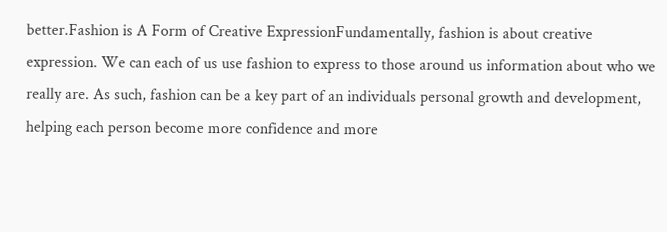better.Fashion is A Form of Creative ExpressionFundamentally, fashion is about creative expression. We can each of us use fashion to express to those around us information about who we really are. As such, fashion can be a key part of an individuals personal growth and development, helping each person become more confidence and more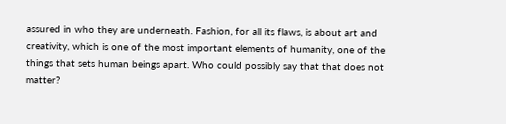assured in who they are underneath. Fashion, for all its flaws, is about art and creativity, which is one of the most important elements of humanity, one of the things that sets human beings apart. Who could possibly say that that does not matter?